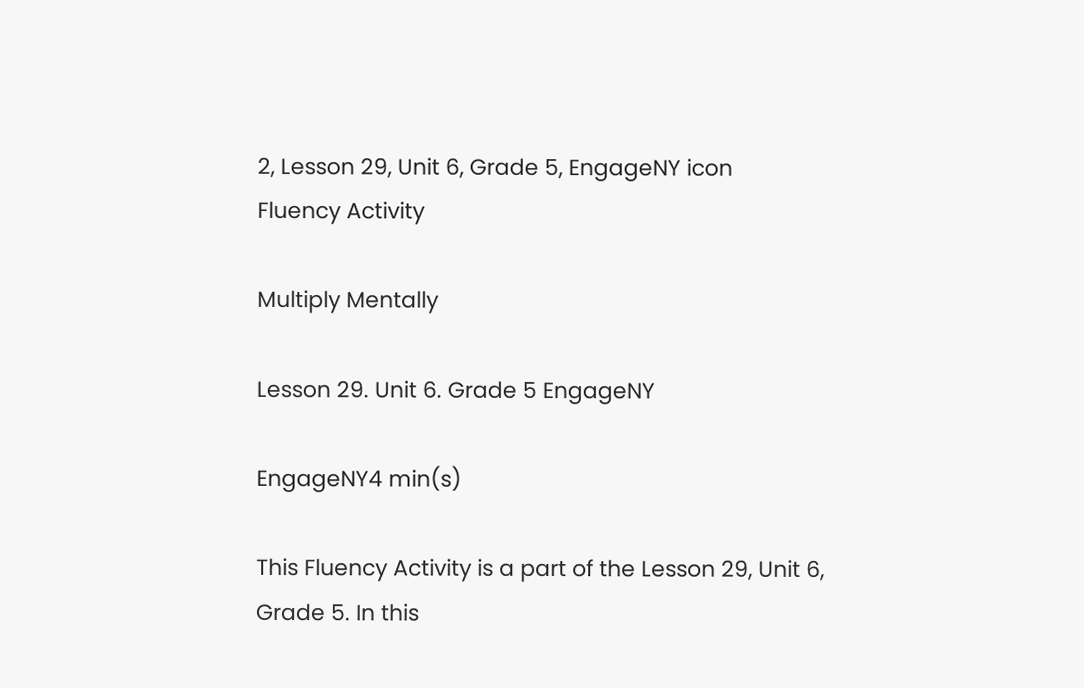2, Lesson 29, Unit 6, Grade 5, EngageNY icon
Fluency Activity

Multiply Mentally

Lesson 29. Unit 6. Grade 5 EngageNY

EngageNY4 min(s)

This Fluency Activity is a part of the Lesson 29, Unit 6, Grade 5. In this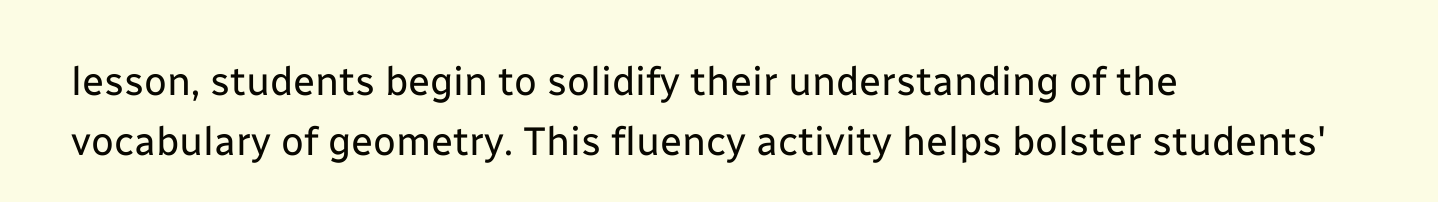lesson, students begin to solidify their understanding of the vocabulary of geometry. This fluency activity helps bolster students'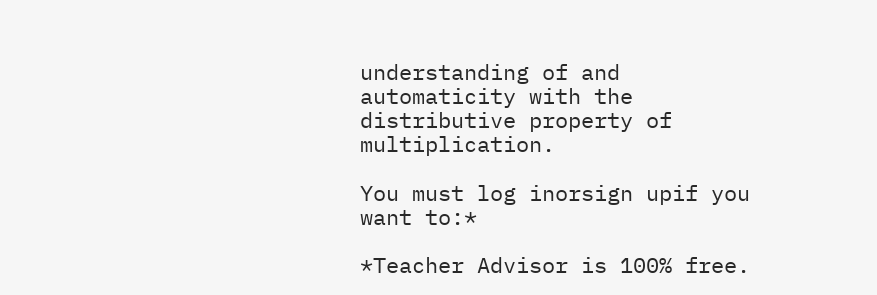understanding of and automaticity with the distributive property of multiplication.

You must log inorsign upif you want to:*

*Teacher Advisor is 100% free.